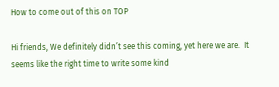How to come out of this on TOP

Hi friends, We definitely didn’t see this coming, yet here we are.  It seems like the right time to write some kind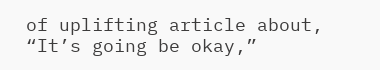of uplifting article about, “It’s going be okay,”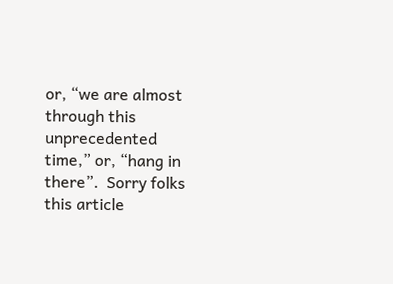or, “we are almost through this unprecedented time,” or, “hang in there”.  Sorry folks this article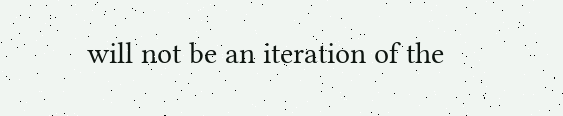will not be an iteration of the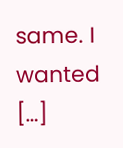same. I wanted […]